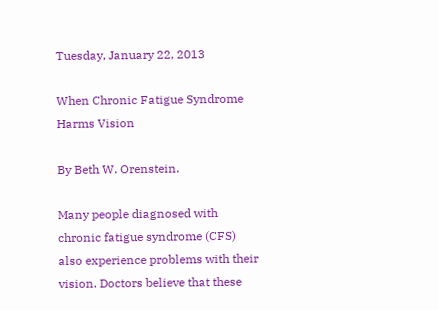Tuesday, January 22, 2013

When Chronic Fatigue Syndrome Harms Vision

By Beth W. Orenstein.

Many people diagnosed with chronic fatigue syndrome (CFS) also experience problems with their vision. Doctors believe that these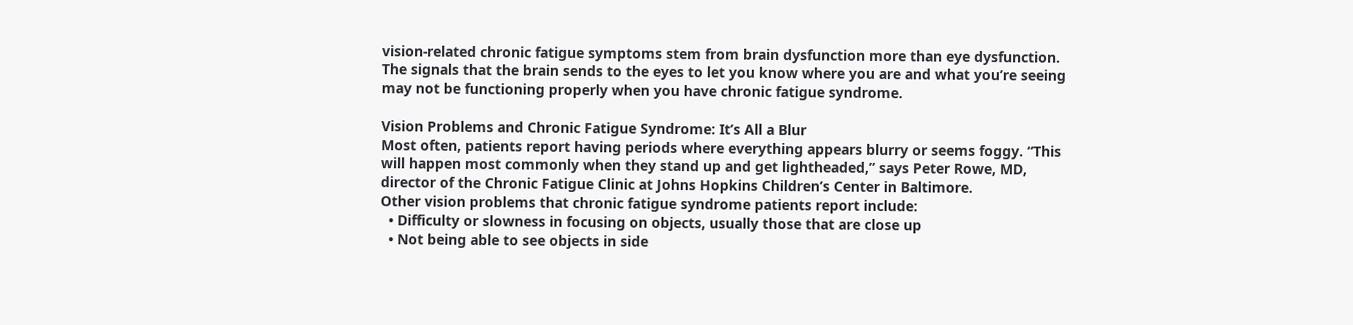vision-related chronic fatigue symptoms stem from brain dysfunction more than eye dysfunction. The signals that the brain sends to the eyes to let you know where you are and what you’re seeing may not be functioning properly when you have chronic fatigue syndrome.

Vision Problems and Chronic Fatigue Syndrome: It’s All a Blur
Most often, patients report having periods where everything appears blurry or seems foggy. “This will happen most commonly when they stand up and get lightheaded,” says Peter Rowe, MD, director of the Chronic Fatigue Clinic at Johns Hopkins Children’s Center in Baltimore.
Other vision problems that chronic fatigue syndrome patients report include:
  • Difficulty or slowness in focusing on objects, usually those that are close up
  • Not being able to see objects in side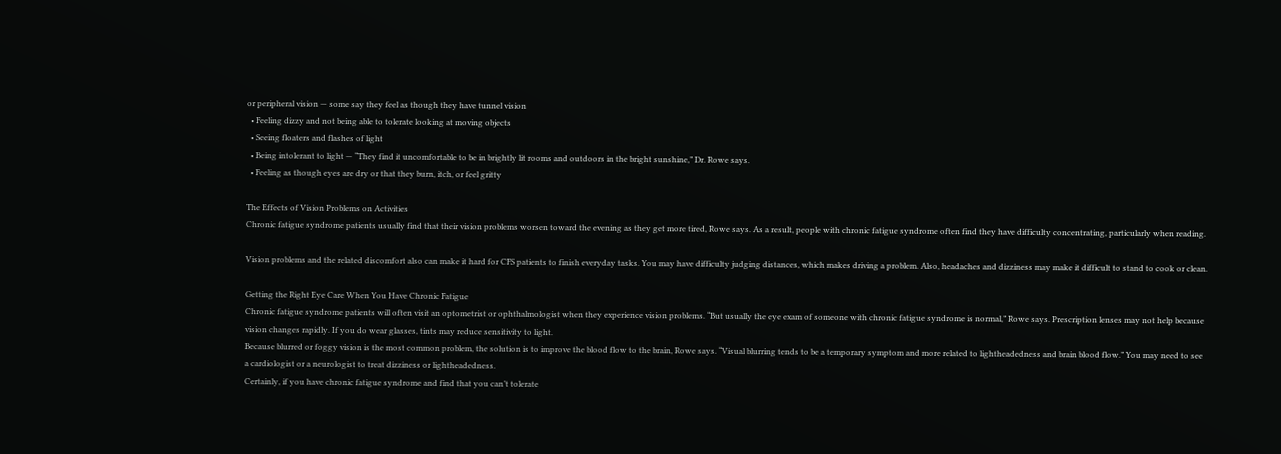or peripheral vision — some say they feel as though they have tunnel vision
  • Feeling dizzy and not being able to tolerate looking at moving objects
  • Seeing floaters and flashes of light
  • Being intolerant to light — “They find it uncomfortable to be in brightly lit rooms and outdoors in the bright sunshine,” Dr. Rowe says.
  • Feeling as though eyes are dry or that they burn, itch, or feel gritty

The Effects of Vision Problems on Activities
Chronic fatigue syndrome patients usually find that their vision problems worsen toward the evening as they get more tired, Rowe says. As a result, people with chronic fatigue syndrome often find they have difficulty concentrating, particularly when reading.

Vision problems and the related discomfort also can make it hard for CFS patients to finish everyday tasks. You may have difficulty judging distances, which makes driving a problem. Also, headaches and dizziness may make it difficult to stand to cook or clean.

Getting the Right Eye Care When You Have Chronic Fatigue
Chronic fatigue syndrome patients will often visit an optometrist or ophthalmologist when they experience vision problems. “But usually the eye exam of someone with chronic fatigue syndrome is normal,” Rowe says. Prescription lenses may not help because vision changes rapidly. If you do wear glasses, tints may reduce sensitivity to light.
Because blurred or foggy vision is the most common problem, the solution is to improve the blood flow to the brain, Rowe says. “Visual blurring tends to be a temporary symptom and more related to lightheadedness and brain blood flow.” You may need to see a cardiologist or a neurologist to treat dizziness or lightheadedness.
Certainly, if you have chronic fatigue syndrome and find that you can’t tolerate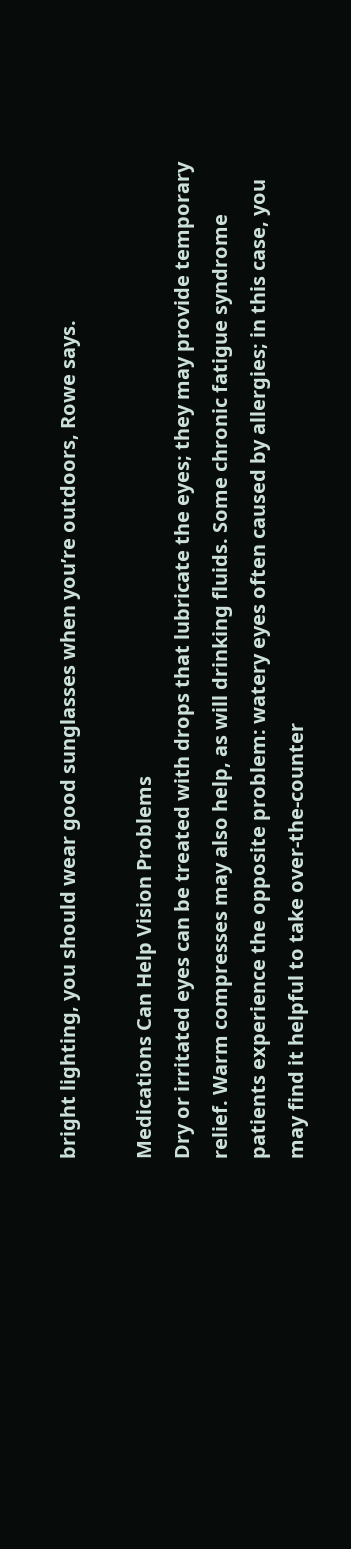bright lighting, you should wear good sunglasses when you’re outdoors, Rowe says.

Medications Can Help Vision Problems
Dry or irritated eyes can be treated with drops that lubricate the eyes; they may provide temporary relief. Warm compresses may also help, as will drinking fluids. Some chronic fatigue syndrome patients experience the opposite problem: watery eyes often caused by allergies; in this case, you may find it helpful to take over-the-counter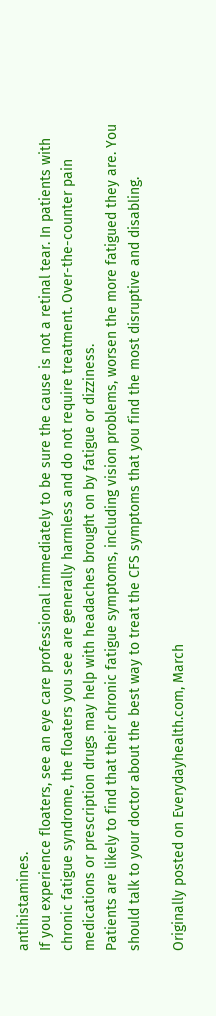antihistamines.
If you experience floaters, see an eye care professional immediately to be sure the cause is not a retinal tear. In patients with chronic fatigue syndrome, the floaters you see are generally harmless and do not require treatment. Over-the-counter pain medications or prescription drugs may help with headaches brought on by fatigue or dizziness.
Patients are likely to find that their chronic fatigue symptoms, including vision problems, worsen the more fatigued they are. You should talk to your doctor about the best way to treat the CFS symptoms that you find the most disruptive and disabling.

Originally posted on Everydayhealth.com, March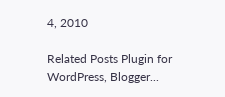4, 2010

Related Posts Plugin for WordPress, Blogger...